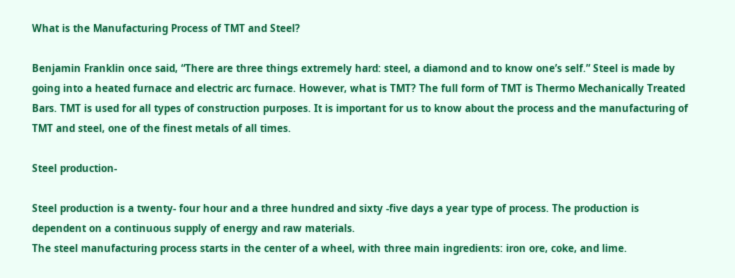What is the Manufacturing Process of TMT and Steel?

Benjamin Franklin once said, “There are three things extremely hard: steel, a diamond and to know one’s self.” Steel is made by going into a heated furnace and electric arc furnace. However, what is TMT? The full form of TMT is Thermo Mechanically Treated Bars. TMT is used for all types of construction purposes. It is important for us to know about the process and the manufacturing of TMT and steel, one of the finest metals of all times.

Steel production-

Steel production is a twenty- four hour and a three hundred and sixty -five days a year type of process. The production is dependent on a continuous supply of energy and raw materials.
The steel manufacturing process starts in the center of a wheel, with three main ingredients: iron ore, coke, and lime.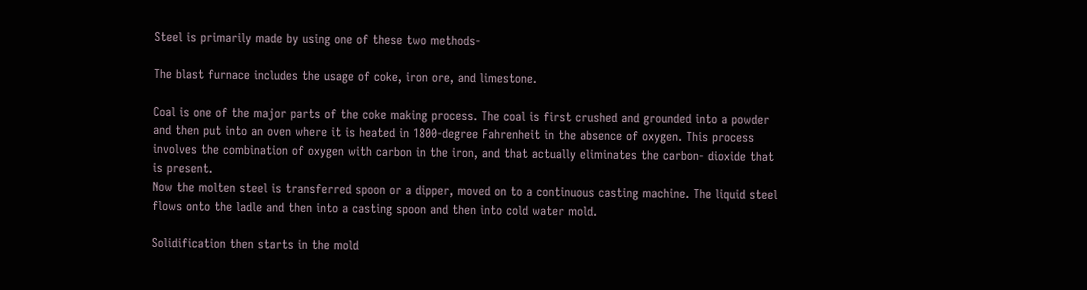Steel is primarily made by using one of these two methods-

The blast furnace includes the usage of coke, iron ore, and limestone.

Coal is one of the major parts of the coke making process. The coal is first crushed and grounded into a powder and then put into an oven where it is heated in 1800-degree Fahrenheit in the absence of oxygen. This process involves the combination of oxygen with carbon in the iron, and that actually eliminates the carbon- dioxide that is present.
Now the molten steel is transferred spoon or a dipper, moved on to a continuous casting machine. The liquid steel flows onto the ladle and then into a casting spoon and then into cold water mold.

Solidification then starts in the mold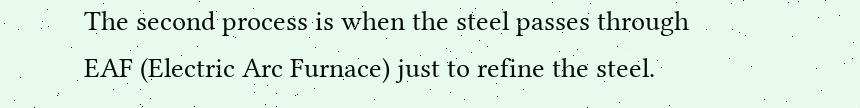The second process is when the steel passes through EAF (Electric Arc Furnace) just to refine the steel.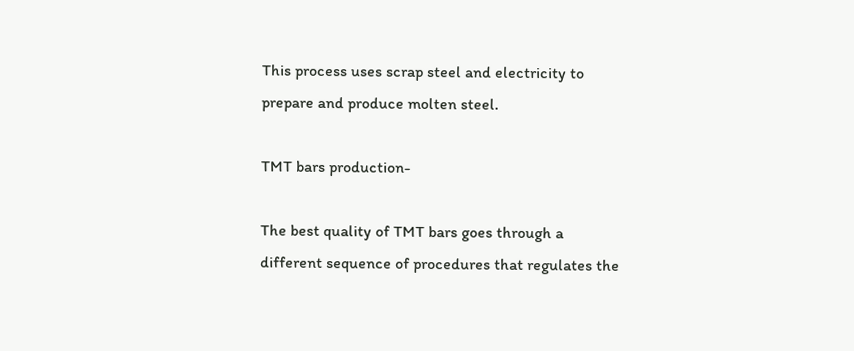This process uses scrap steel and electricity to prepare and produce molten steel.

TMT bars production-

The best quality of TMT bars goes through a different sequence of procedures that regulates the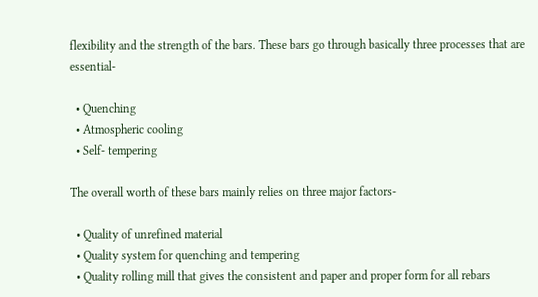flexibility and the strength of the bars. These bars go through basically three processes that are essential-

  • Quenching
  • Atmospheric cooling
  • Self- tempering

The overall worth of these bars mainly relies on three major factors-

  • Quality of unrefined material
  • Quality system for quenching and tempering
  • Quality rolling mill that gives the consistent and paper and proper form for all rebars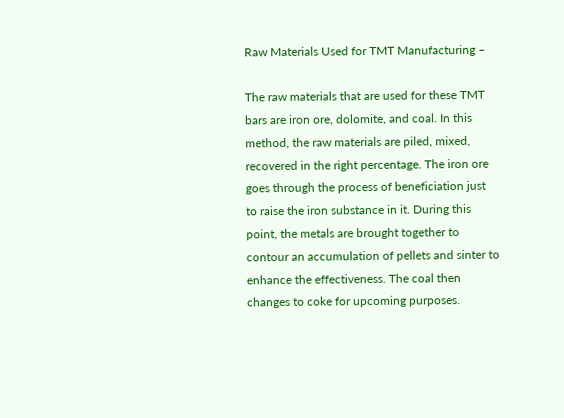Raw Materials Used for TMT Manufacturing –

The raw materials that are used for these TMT bars are iron ore, dolomite, and coal. In this method, the raw materials are piled, mixed, recovered in the right percentage. The iron ore goes through the process of beneficiation just to raise the iron substance in it. During this point, the metals are brought together to contour an accumulation of pellets and sinter to enhance the effectiveness. The coal then changes to coke for upcoming purposes.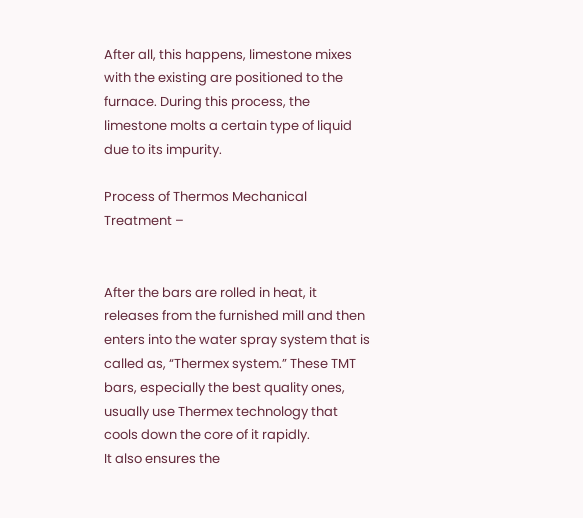After all, this happens, limestone mixes with the existing are positioned to the furnace. During this process, the limestone molts a certain type of liquid due to its impurity.

Process of Thermos Mechanical Treatment –


After the bars are rolled in heat, it releases from the furnished mill and then enters into the water spray system that is called as, “Thermex system.” These TMT bars, especially the best quality ones, usually use Thermex technology that cools down the core of it rapidly.
It also ensures the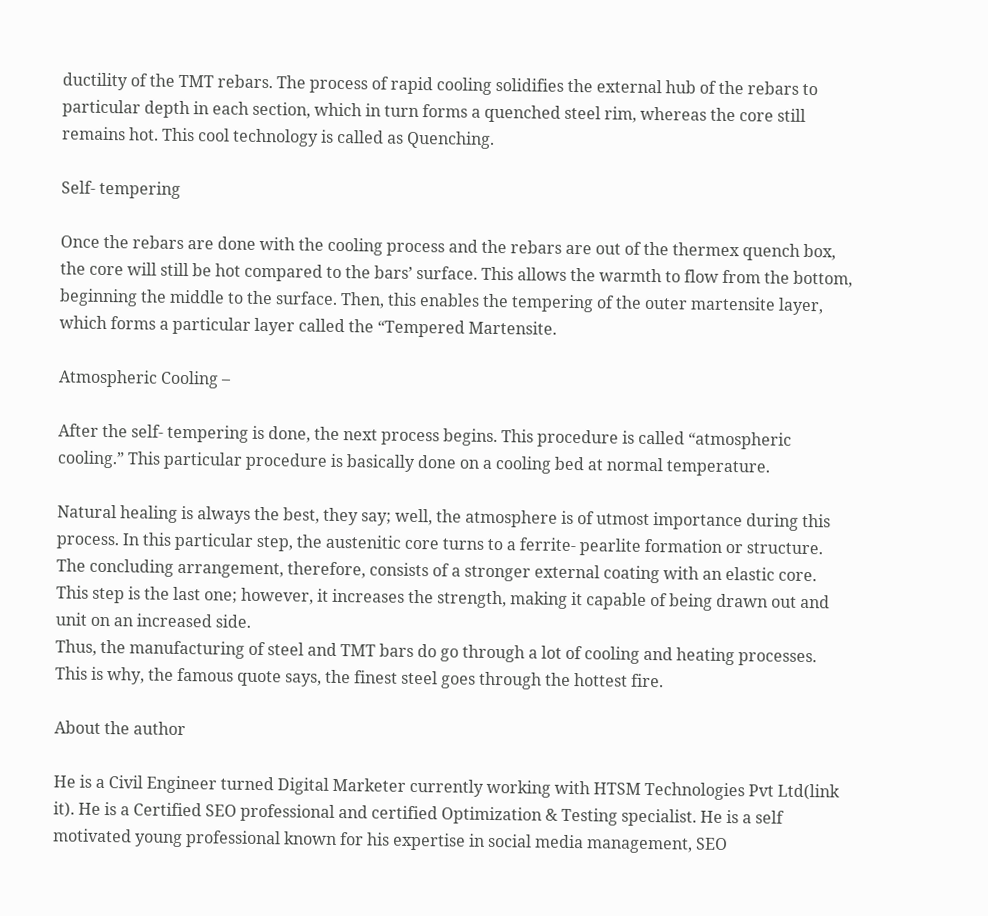ductility of the TMT rebars. The process of rapid cooling solidifies the external hub of the rebars to particular depth in each section, which in turn forms a quenched steel rim, whereas the core still remains hot. This cool technology is called as Quenching.

Self- tempering

Once the rebars are done with the cooling process and the rebars are out of the thermex quench box, the core will still be hot compared to the bars’ surface. This allows the warmth to flow from the bottom, beginning the middle to the surface. Then, this enables the tempering of the outer martensite layer, which forms a particular layer called the “Tempered Martensite.

Atmospheric Cooling –

After the self- tempering is done, the next process begins. This procedure is called “atmospheric cooling.” This particular procedure is basically done on a cooling bed at normal temperature.

Natural healing is always the best, they say; well, the atmosphere is of utmost importance during this process. In this particular step, the austenitic core turns to a ferrite- pearlite formation or structure.
The concluding arrangement, therefore, consists of a stronger external coating with an elastic core. This step is the last one; however, it increases the strength, making it capable of being drawn out and unit on an increased side.
Thus, the manufacturing of steel and TMT bars do go through a lot of cooling and heating processes. This is why, the famous quote says, the finest steel goes through the hottest fire.

About the author

He is a Civil Engineer turned Digital Marketer currently working with HTSM Technologies Pvt Ltd(link it). He is a Certified SEO professional and certified Optimization & Testing specialist. He is a self motivated young professional known for his expertise in social media management, SEO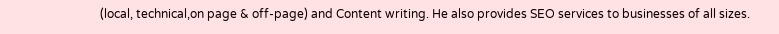(local, technical,on page & off-page) and Content writing. He also provides SEO services to businesses of all sizes.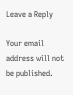Leave a Reply

Your email address will not be published.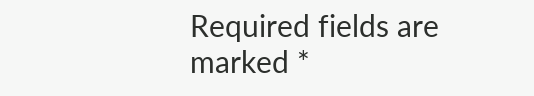Required fields are marked *